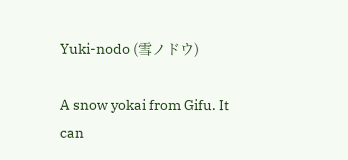Yuki-nodo (雪ノドウ)

A snow yokai from Gifu. It can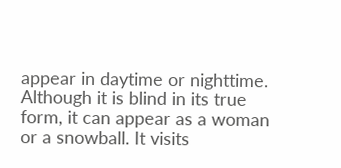appear in daytime or nighttime. Although it is blind in its true form, it can appear as a woman or a snowball. It visits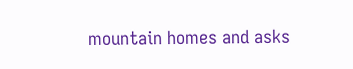mountain homes and asks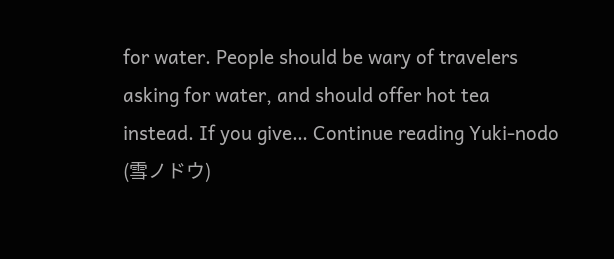for water. People should be wary of travelers asking for water, and should offer hot tea instead. If you give… Continue reading Yuki-nodo (雪ノドウ)